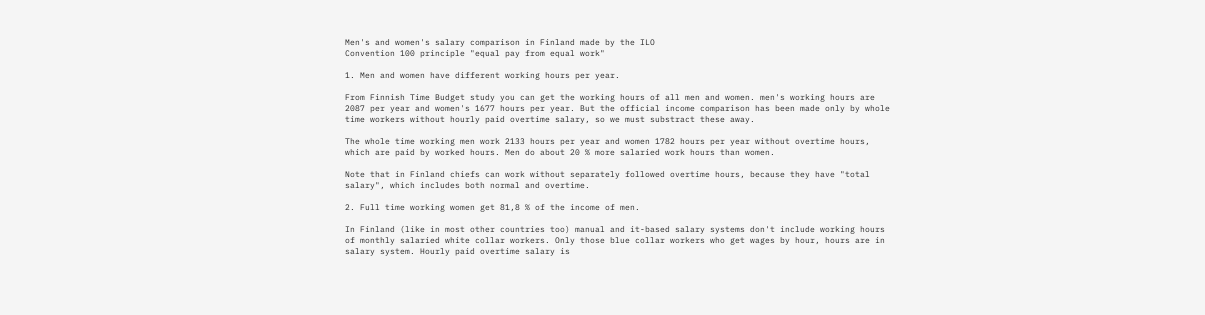Men's and women's salary comparison in Finland made by the ILO
Convention 100 principle "equal pay from equal work"

1. Men and women have different working hours per year.

From Finnish Time Budget study you can get the working hours of all men and women. men's working hours are
2087 per year and women's 1677 hours per year. But the official income comparison has been made only by whole
time workers without hourly paid overtime salary, so we must substract these away.

The whole time working men work 2133 hours per year and women 1782 hours per year without overtime hours,
which are paid by worked hours. Men do about 20 % more salaried work hours than women.

Note that in Finland chiefs can work without separately followed overtime hours, because they have "total
salary", which includes both normal and overtime.

2. Full time working women get 81,8 % of the income of men.

In Finland (like in most other countries too) manual and it-based salary systems don't include working hours
of monthly salaried white collar workers. Only those blue collar workers who get wages by hour, hours are in
salary system. Hourly paid overtime salary is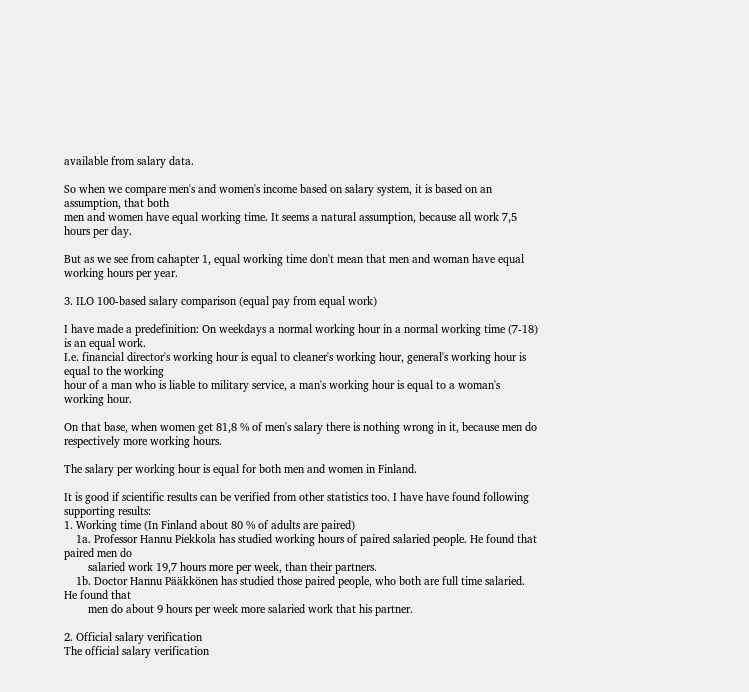available from salary data.

So when we compare men's and women's income based on salary system, it is based on an assumption, that both
men and women have equal working time. It seems a natural assumption, because all work 7,5 hours per day.

But as we see from cahapter 1, equal working time don't mean that men and woman have equal working hours per year.

3. ILO 100-based salary comparison (equal pay from equal work)

I have made a predefinition: On weekdays a normal working hour in a normal working time (7-18) is an equal work.
I.e. financial director's working hour is equal to cleaner's working hour, general's working hour is equal to the working
hour of a man who is liable to military service, a man's working hour is equal to a woman's working hour.

On that base, when women get 81,8 % of men's salary there is nothing wrong in it, because men do respectively more working hours.

The salary per working hour is equal for both men and women in Finland.

It is good if scientific results can be verified from other statistics too. I have have found following supporting results:
1. Working time (In Finland about 80 % of adults are paired)
    1a. Professor Hannu Piekkola has studied working hours of paired salaried people. He found that paired men do
        salaried work 19,7 hours more per week, than their partners.
    1b. Doctor Hannu Pääkkönen has studied those paired people, who both are full time salaried. He found that
        men do about 9 hours per week more salaried work that his partner.

2. Official salary verification
The official salary verification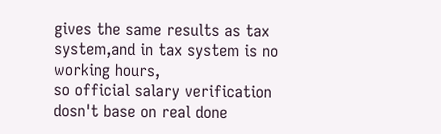gives the same results as tax system,and in tax system is no working hours,
so official salary verification dosn't base on real done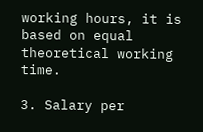working hours, it is based on equal theoretical working time.

3. Salary per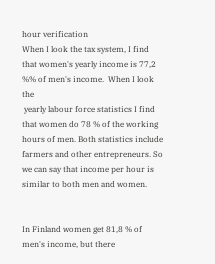hour verification
When I look the tax system, I find that women's yearly income is 77,2 %% of men's income.  When I look the
 yearly labour force statistics I find that women do 78 % of the working hours of men. Both statistics include
farmers and other entrepreneurs. So we can say that income per hour is similar to both men and women.


In Finland women get 81,8 % of men's income, but there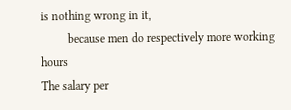is nothing wrong in it,
         because men do respectively more working hours
The salary per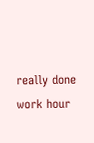really done work hour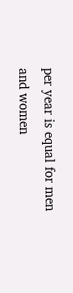per year is equal for men and women